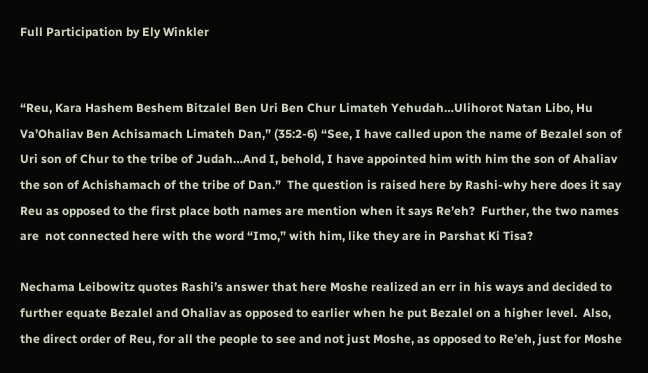Full Participation by Ely Winkler


“Reu, Kara Hashem Beshem Bitzalel Ben Uri Ben Chur Limateh Yehudah…Ulihorot Natan Libo, Hu Va’Ohaliav Ben Achisamach Limateh Dan,” (35:2-6) “See, I have called upon the name of Bezalel son of Uri son of Chur to the tribe of Judah…And I, behold, I have appointed him with him the son of Ahaliav the son of Achishamach of the tribe of Dan.”  The question is raised here by Rashi-why here does it say Reu as opposed to the first place both names are mention when it says Re’eh?  Further, the two names are  not connected here with the word “Imo,” with him, like they are in Parshat Ki Tisa?

Nechama Leibowitz quotes Rashi’s answer that here Moshe realized an err in his ways and decided to further equate Bezalel and Ohaliav as opposed to earlier when he put Bezalel on a higher level.  Also, the direct order of Reu, for all the people to see and not just Moshe, as opposed to Re’eh, just for Moshe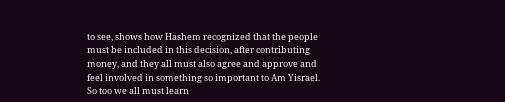to see, shows how Hashem recognized that the people must be included in this decision, after contributing money, and they all must also agree and approve and feel involved in something so important to Am Yisrael.  So too we all must learn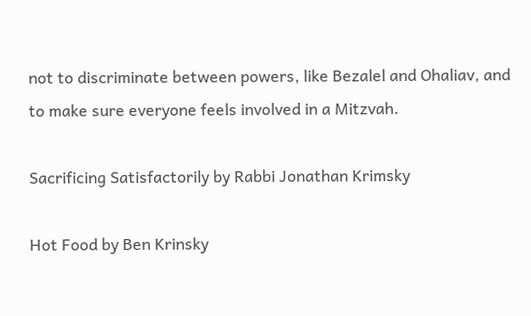not to discriminate between powers, like Bezalel and Ohaliav, and to make sure everyone feels involved in a Mitzvah.

Sacrificing Satisfactorily by Rabbi Jonathan Krimsky

Hot Food by Ben Krinsky